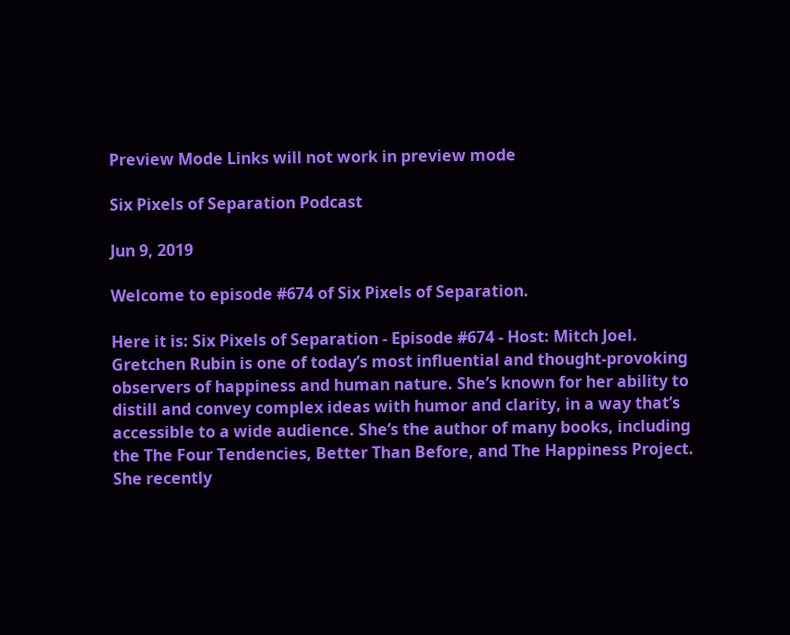Preview Mode Links will not work in preview mode

Six Pixels of Separation Podcast

Jun 9, 2019

Welcome to episode #674 of Six Pixels of Separation.

Here it is: Six Pixels of Separation - Episode #674 - Host: Mitch Joel. Gretchen Rubin is one of today’s most influential and thought-provoking observers of happiness and human nature. She’s known for her ability to distill and convey complex ideas with humor and clarity, in a way that’s accessible to a wide audience. She’s the author of many books, including the The Four Tendencies, Better Than Before, and The Happiness Project. She recently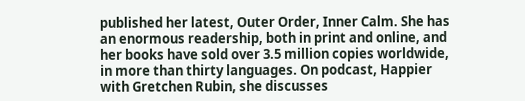published her latest, Outer Order, Inner Calm. She has an enormous readership, both in print and online, and her books have sold over 3.5 million copies worldwide, in more than thirty languages. On podcast, Happier with Gretchen Rubin, she discusses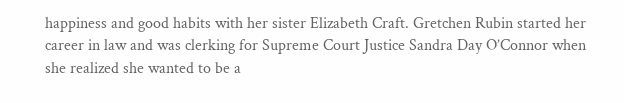happiness and good habits with her sister Elizabeth Craft. Gretchen Rubin started her career in law and was clerking for Supreme Court Justice Sandra Day O’Connor when she realized she wanted to be a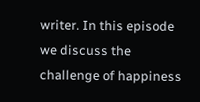writer. In this episode we discuss the challenge of happiness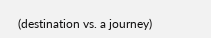(destination vs. a journey)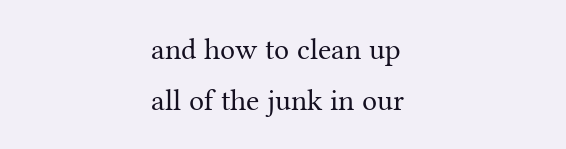and how to clean up all of the junk in our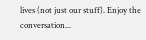lives (not just our stuff). Enjoy the conversation...